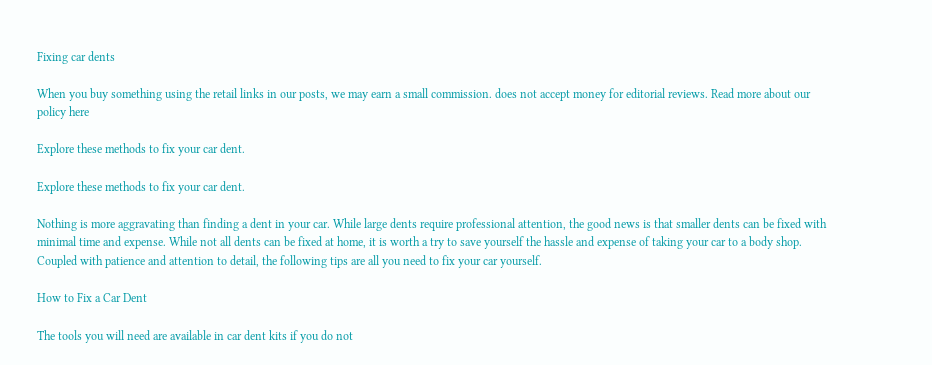Fixing car dents

When you buy something using the retail links in our posts, we may earn a small commission. does not accept money for editorial reviews. Read more about our policy here

Explore these methods to fix your car dent.

Explore these methods to fix your car dent.

Nothing is more aggravating than finding a dent in your car. While large dents require professional attention, the good news is that smaller dents can be fixed with minimal time and expense. While not all dents can be fixed at home, it is worth a try to save yourself the hassle and expense of taking your car to a body shop. Coupled with patience and attention to detail, the following tips are all you need to fix your car yourself.

How to Fix a Car Dent

The tools you will need are available in car dent kits if you do not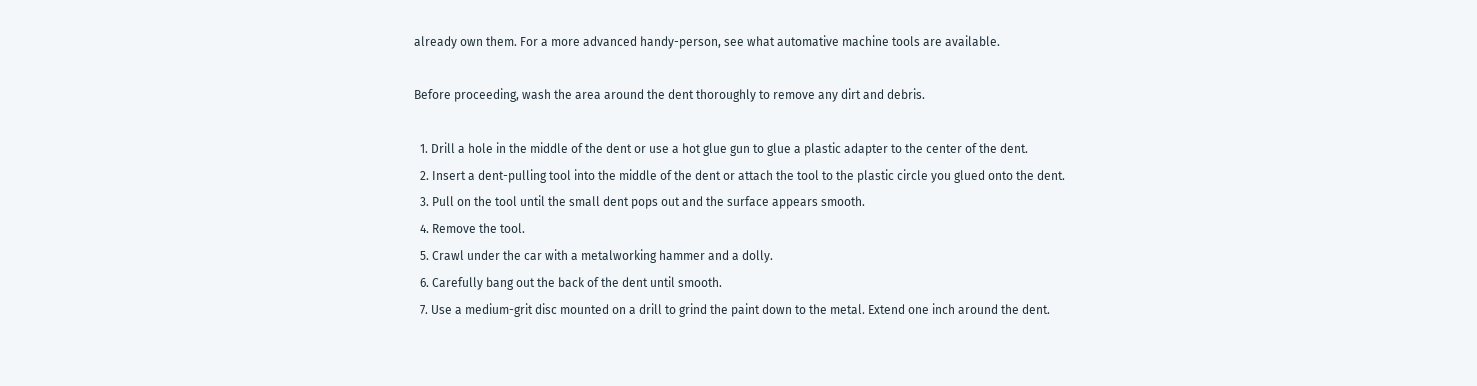already own them. For a more advanced handy-person, see what automative machine tools are available.

Before proceeding, wash the area around the dent thoroughly to remove any dirt and debris.

  1. Drill a hole in the middle of the dent or use a hot glue gun to glue a plastic adapter to the center of the dent.
  2. Insert a dent-pulling tool into the middle of the dent or attach the tool to the plastic circle you glued onto the dent.
  3. Pull on the tool until the small dent pops out and the surface appears smooth.
  4. Remove the tool.
  5. Crawl under the car with a metalworking hammer and a dolly.
  6. Carefully bang out the back of the dent until smooth.
  7. Use a medium-grit disc mounted on a drill to grind the paint down to the metal. Extend one inch around the dent.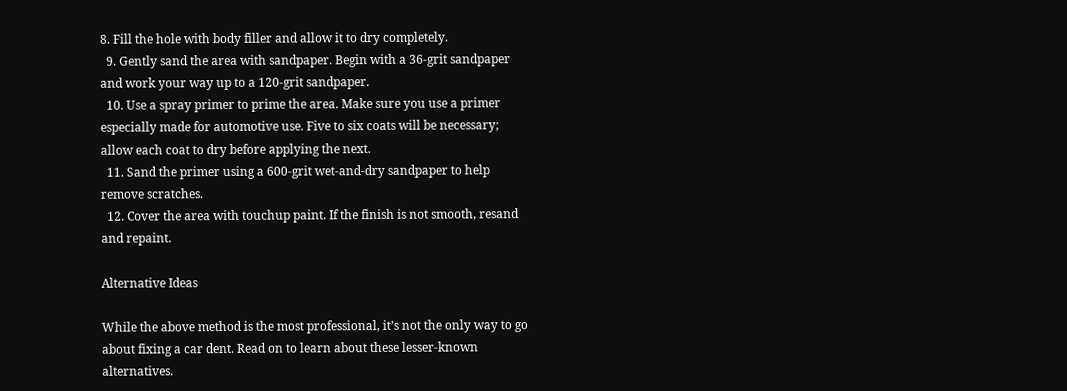8. Fill the hole with body filler and allow it to dry completely.
  9. Gently sand the area with sandpaper. Begin with a 36-grit sandpaper and work your way up to a 120-grit sandpaper.
  10. Use a spray primer to prime the area. Make sure you use a primer especially made for automotive use. Five to six coats will be necessary; allow each coat to dry before applying the next.
  11. Sand the primer using a 600-grit wet-and-dry sandpaper to help remove scratches.
  12. Cover the area with touchup paint. If the finish is not smooth, resand and repaint.

Alternative Ideas

While the above method is the most professional, it’s not the only way to go about fixing a car dent. Read on to learn about these lesser-known alternatives.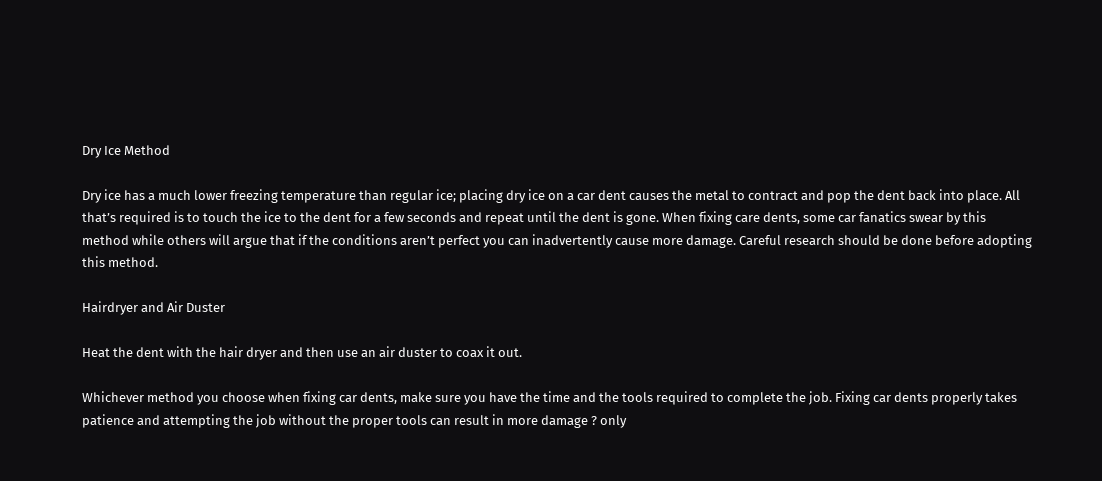Dry Ice Method

Dry ice has a much lower freezing temperature than regular ice; placing dry ice on a car dent causes the metal to contract and pop the dent back into place. All that’s required is to touch the ice to the dent for a few seconds and repeat until the dent is gone. When fixing care dents, some car fanatics swear by this method while others will argue that if the conditions aren’t perfect you can inadvertently cause more damage. Careful research should be done before adopting this method.

Hairdryer and Air Duster

Heat the dent with the hair dryer and then use an air duster to coax it out.

Whichever method you choose when fixing car dents, make sure you have the time and the tools required to complete the job. Fixing car dents properly takes patience and attempting the job without the proper tools can result in more damage ? only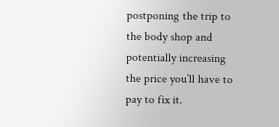postponing the trip to the body shop and potentially increasing the price you’ll have to pay to fix it.